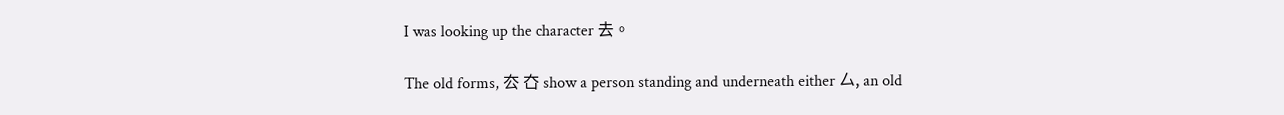I was looking up the character 去。

The old forms, 厺 㚎 show a person standing and underneath either 厶, an old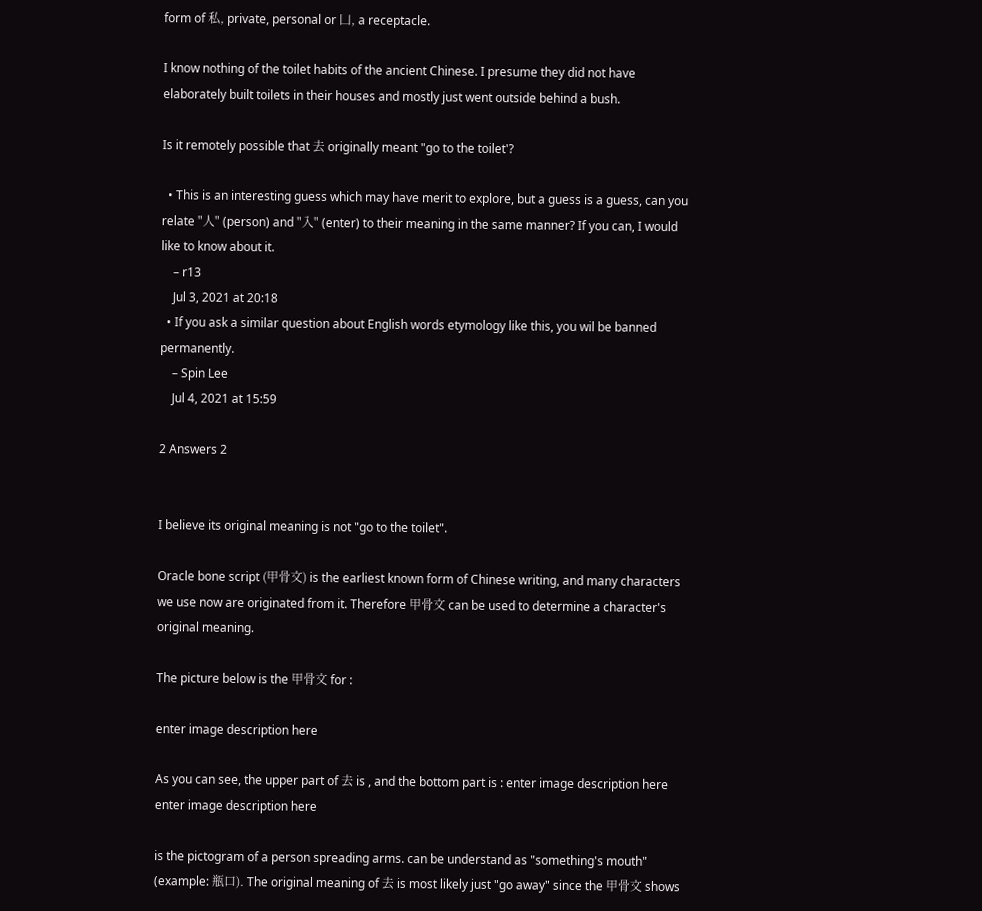form of 私, private, personal or 凵, a receptacle.

I know nothing of the toilet habits of the ancient Chinese. I presume they did not have elaborately built toilets in their houses and mostly just went outside behind a bush.

Is it remotely possible that 去 originally meant "go to the toilet'?

  • This is an interesting guess which may have merit to explore, but a guess is a guess, can you relate "人" (person) and "入" (enter) to their meaning in the same manner? If you can, I would like to know about it.
    – r13
    Jul 3, 2021 at 20:18
  • If you ask a similar question about English words etymology like this, you wil be banned permanently.
    – Spin Lee
    Jul 4, 2021 at 15:59

2 Answers 2


I believe its original meaning is not "go to the toilet".

Oracle bone script (甲骨文) is the earliest known form of Chinese writing, and many characters we use now are originated from it. Therefore 甲骨文 can be used to determine a character's original meaning.

The picture below is the 甲骨文 for :

enter image description here

As you can see, the upper part of 去 is , and the bottom part is : enter image description here enter image description here

is the pictogram of a person spreading arms. can be understand as "something's mouth" (example: 瓶口). The original meaning of 去 is most likely just "go away" since the 甲骨文 shows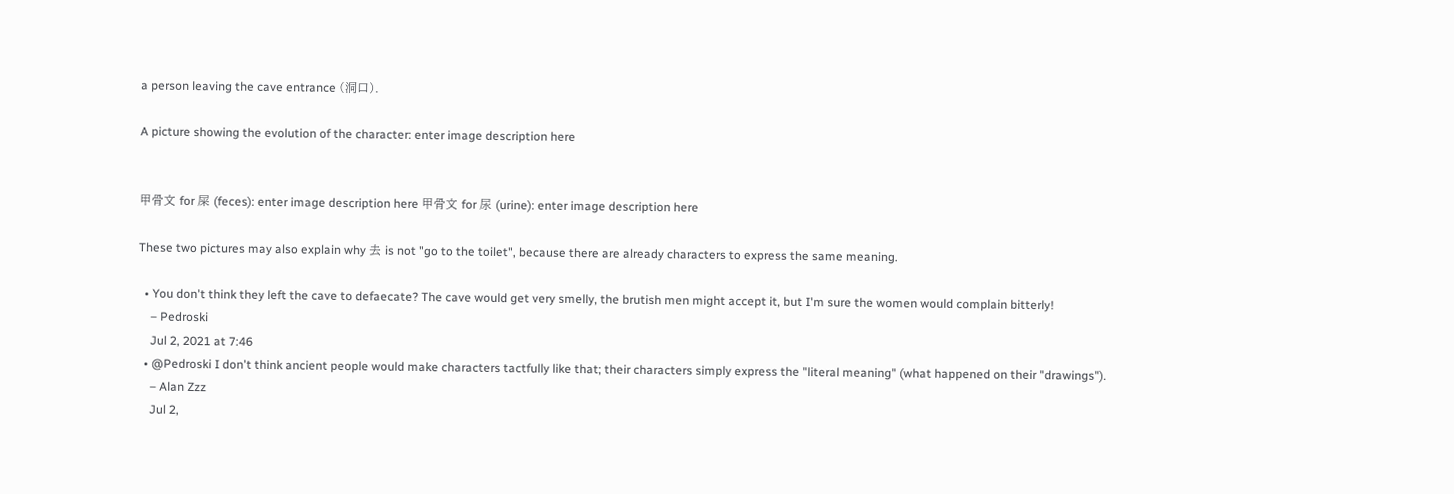a person leaving the cave entrance (洞口).

A picture showing the evolution of the character: enter image description here


甲骨文 for 屎 (feces): enter image description here 甲骨文 for 尿 (urine): enter image description here

These two pictures may also explain why 去 is not "go to the toilet", because there are already characters to express the same meaning.

  • You don't think they left the cave to defaecate? The cave would get very smelly, the brutish men might accept it, but I'm sure the women would complain bitterly!
    – Pedroski
    Jul 2, 2021 at 7:46
  • @Pedroski I don't think ancient people would make characters tactfully like that; their characters simply express the "literal meaning" (what happened on their "drawings").
    – Alan Zzz
    Jul 2,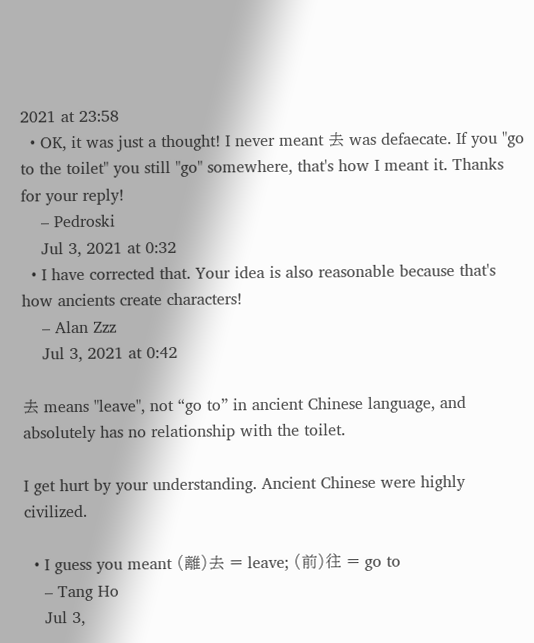2021 at 23:58
  • OK, it was just a thought! I never meant 去 was defaecate. If you "go to the toilet" you still "go" somewhere, that's how I meant it. Thanks for your reply!
    – Pedroski
    Jul 3, 2021 at 0:32
  • I have corrected that. Your idea is also reasonable because that's how ancients create characters!
    – Alan Zzz
    Jul 3, 2021 at 0:42

去 means "leave", not “go to” in ancient Chinese language, and absolutely has no relationship with the toilet.

I get hurt by your understanding. Ancient Chinese were highly civilized.

  • I guess you meant (離)去 = leave; (前)往 = go to
    – Tang Ho
    Jul 3,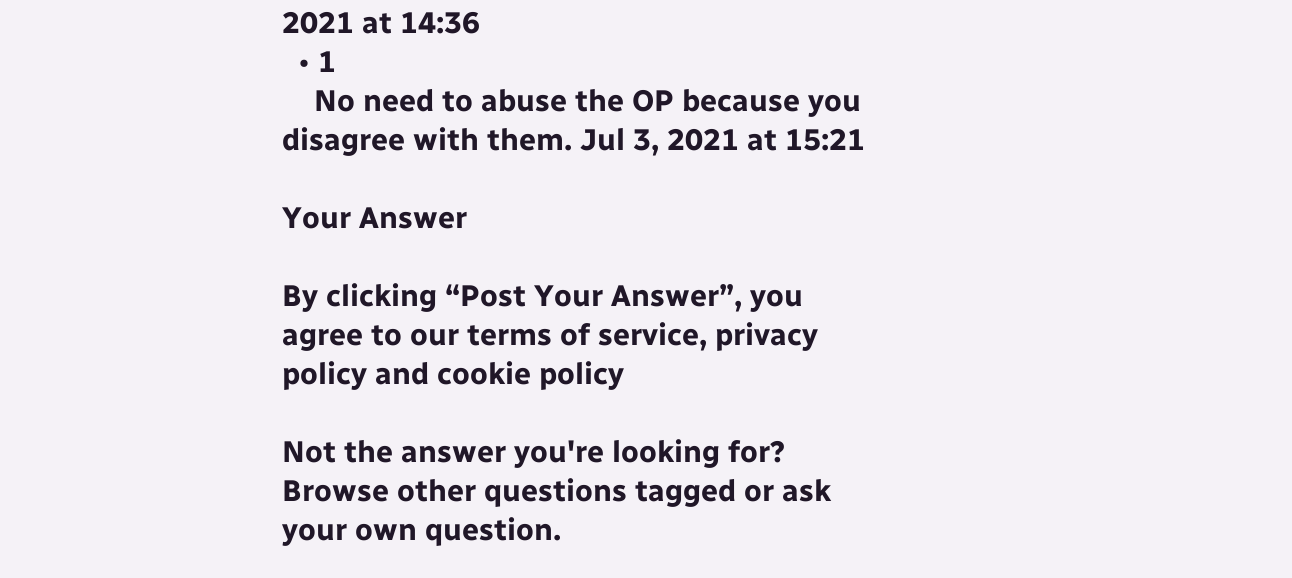2021 at 14:36
  • 1
    No need to abuse the OP because you disagree with them. Jul 3, 2021 at 15:21

Your Answer

By clicking “Post Your Answer”, you agree to our terms of service, privacy policy and cookie policy

Not the answer you're looking for? Browse other questions tagged or ask your own question.